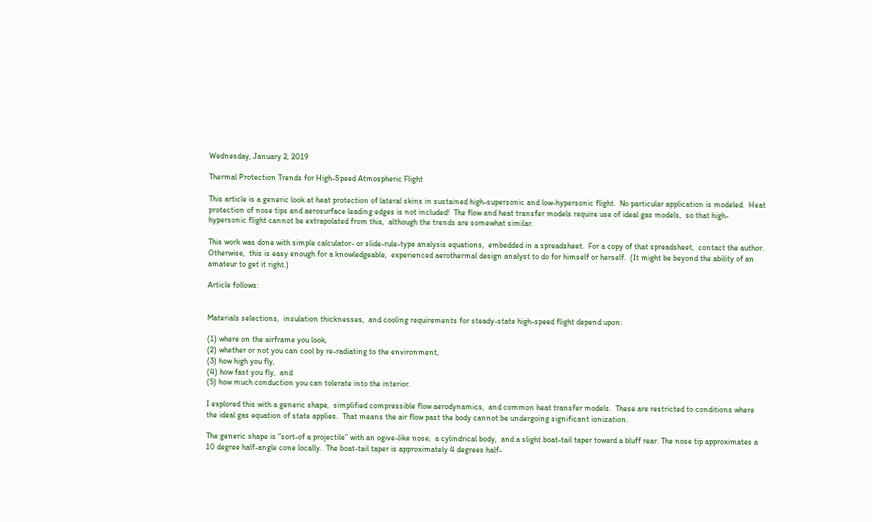Wednesday, January 2, 2019

Thermal Protection Trends for High-Speed Atmospheric Flight

This article is a generic look at heat protection of lateral skins in sustained high-supersonic and low-hypersonic flight.  No particular application is modeled.  Heat protection of nose tips and aerosurface leading edges is not included!  The flow and heat transfer models require use of ideal gas models,  so that high-hypersonic flight cannot be extrapolated from this,  although the trends are somewhat similar.

This work was done with simple calculator- or slide-rule-type analysis equations,  embedded in a spreadsheet.  For a copy of that spreadsheet,  contact the author.  Otherwise,  this is easy enough for a knowledgeable,  experienced aerothermal design analyst to do for himself or herself.  (It might be beyond the ability of an amateur to get it right.)

Article follows:


Materials selections,  insulation thicknesses,  and cooling requirements for steady-state high-speed flight depend upon:

(1) where on the airframe you look,
(2) whether or not you can cool by re-radiating to the environment,
(3) how high you fly,
(4) how fast you fly,  and
(5) how much conduction you can tolerate into the interior.

I explored this with a generic shape,  simplified compressible flow aerodynamics,  and common heat transfer models.  These are restricted to conditions where the ideal gas equation of state applies.  That means the air flow past the body cannot be undergoing significant ionization.

The generic shape is “sort-of a projectile” with an ogive-like nose,  a cylindrical body,  and a slight boat-tail taper toward a bluff rear. The nose tip approximates a 10 degree half-angle cone locally.  The boat-tail taper is approximately 4 degrees half-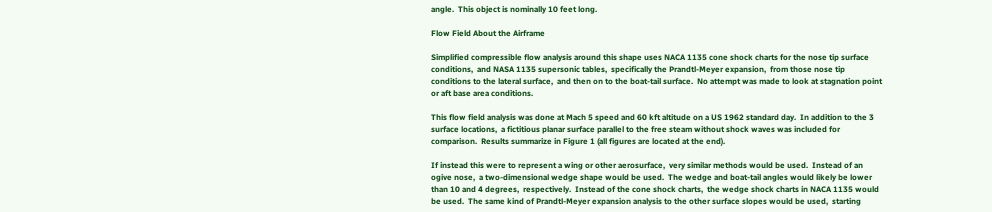angle.  This object is nominally 10 feet long.

Flow Field About the Airframe

Simplified compressible flow analysis around this shape uses NACA 1135 cone shock charts for the nose tip surface conditions,  and NASA 1135 supersonic tables,  specifically the Prandtl-Meyer expansion,  from those nose tip conditions to the lateral surface,  and then on to the boat-tail surface.  No attempt was made to look at stagnation point or aft base area conditions.

This flow field analysis was done at Mach 5 speed and 60 kft altitude on a US 1962 standard day.  In addition to the 3 surface locations,  a fictitious planar surface parallel to the free steam without shock waves was included for comparison.  Results summarize in Figure 1 (all figures are located at the end).

If instead this were to represent a wing or other aerosurface,  very similar methods would be used.  Instead of an ogive nose,  a two-dimensional wedge shape would be used.  The wedge and boat-tail angles would likely be lower than 10 and 4 degrees,  respectively.  Instead of the cone shock charts,  the wedge shock charts in NACA 1135 would be used.  The same kind of Prandtl-Meyer expansion analysis to the other surface slopes would be used,  starting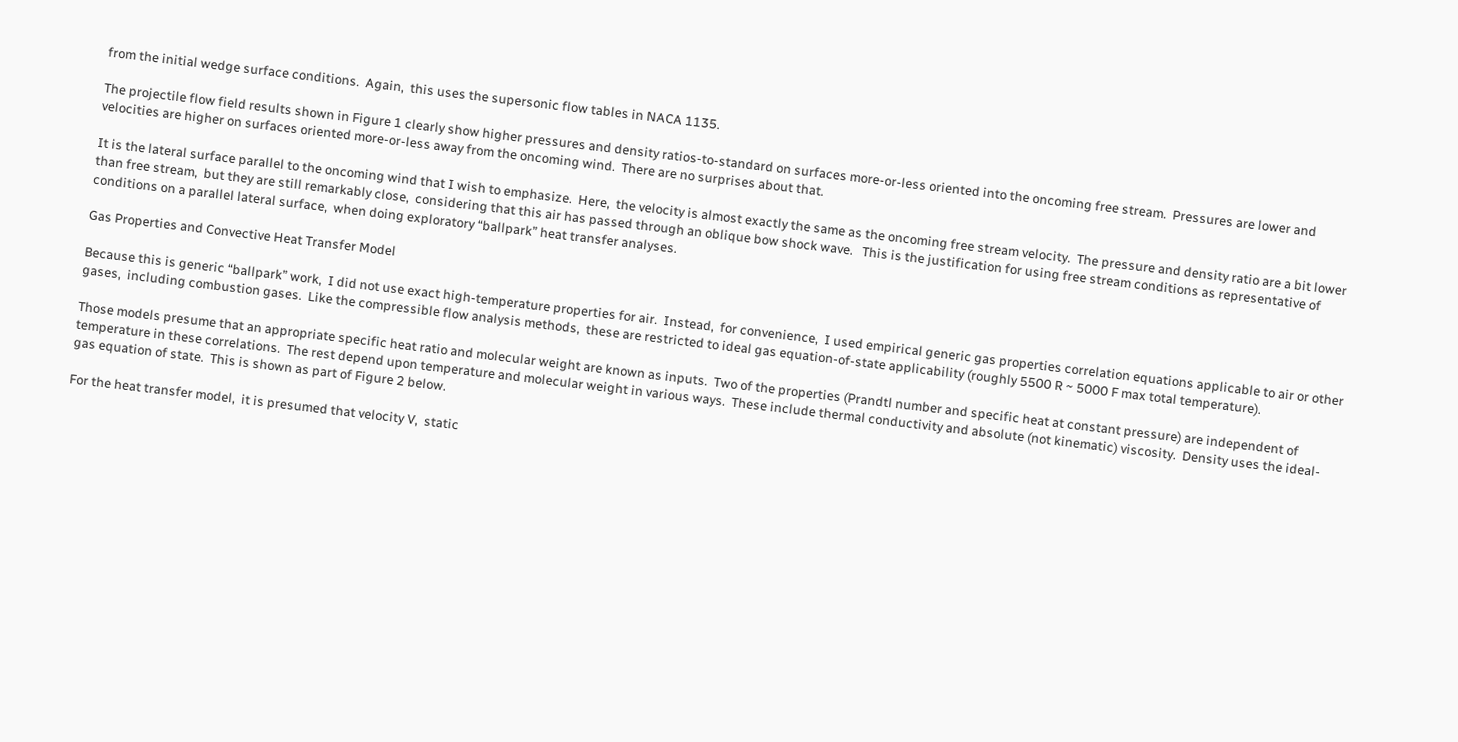from the initial wedge surface conditions.  Again,  this uses the supersonic flow tables in NACA 1135.

The projectile flow field results shown in Figure 1 clearly show higher pressures and density ratios-to-standard on surfaces more-or-less oriented into the oncoming free stream.  Pressures are lower and velocities are higher on surfaces oriented more-or-less away from the oncoming wind.  There are no surprises about that.

It is the lateral surface parallel to the oncoming wind that I wish to emphasize.  Here,  the velocity is almost exactly the same as the oncoming free stream velocity.  The pressure and density ratio are a bit lower than free stream,  but they are still remarkably close,  considering that this air has passed through an oblique bow shock wave.   This is the justification for using free stream conditions as representative of conditions on a parallel lateral surface,  when doing exploratory “ballpark” heat transfer analyses.

Gas Properties and Convective Heat Transfer Model

Because this is generic “ballpark” work,  I did not use exact high-temperature properties for air.  Instead,  for convenience,  I used empirical generic gas properties correlation equations applicable to air or other gases,  including combustion gases.  Like the compressible flow analysis methods,  these are restricted to ideal gas equation-of-state applicability (roughly 5500 R ~ 5000 F max total temperature).

Those models presume that an appropriate specific heat ratio and molecular weight are known as inputs.  Two of the properties (Prandtl number and specific heat at constant pressure) are independent of temperature in these correlations.  The rest depend upon temperature and molecular weight in various ways.  These include thermal conductivity and absolute (not kinematic) viscosity.  Density uses the ideal-gas equation of state.  This is shown as part of Figure 2 below.

For the heat transfer model,  it is presumed that velocity V,  static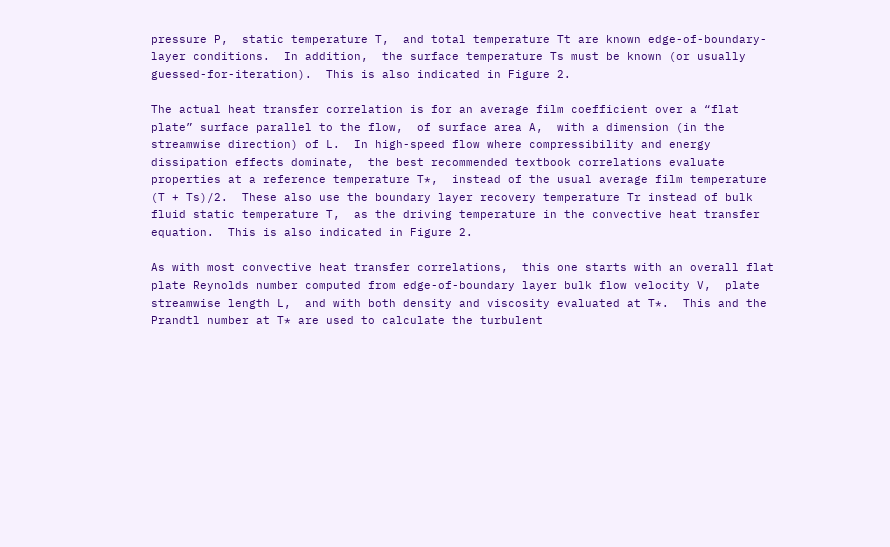pressure P,  static temperature T,  and total temperature Tt are known edge-of-boundary-layer conditions.  In addition,  the surface temperature Ts must be known (or usually guessed-for-iteration).  This is also indicated in Figure 2.

The actual heat transfer correlation is for an average film coefficient over a “flat plate” surface parallel to the flow,  of surface area A,  with a dimension (in the streamwise direction) of L.  In high-speed flow where compressibility and energy dissipation effects dominate,  the best recommended textbook correlations evaluate properties at a reference temperature T*,  instead of the usual average film temperature (T + Ts)/2.  These also use the boundary layer recovery temperature Tr instead of bulk fluid static temperature T,  as the driving temperature in the convective heat transfer equation.  This is also indicated in Figure 2.

As with most convective heat transfer correlations,  this one starts with an overall flat plate Reynolds number computed from edge-of-boundary layer bulk flow velocity V,  plate streamwise length L,  and with both density and viscosity evaluated at T*.  This and the Prandtl number at T* are used to calculate the turbulent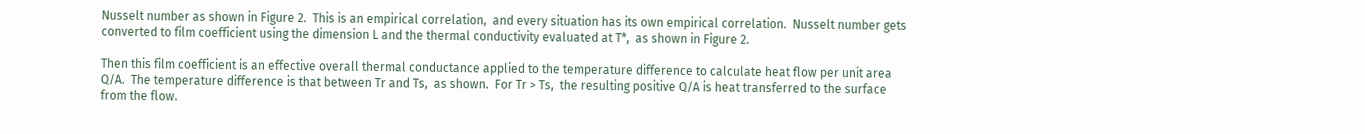Nusselt number as shown in Figure 2.  This is an empirical correlation,  and every situation has its own empirical correlation.  Nusselt number gets converted to film coefficient using the dimension L and the thermal conductivity evaluated at T*,  as shown in Figure 2.

Then this film coefficient is an effective overall thermal conductance applied to the temperature difference to calculate heat flow per unit area Q/A.  The temperature difference is that between Tr and Ts,  as shown.  For Tr > Ts,  the resulting positive Q/A is heat transferred to the surface from the flow.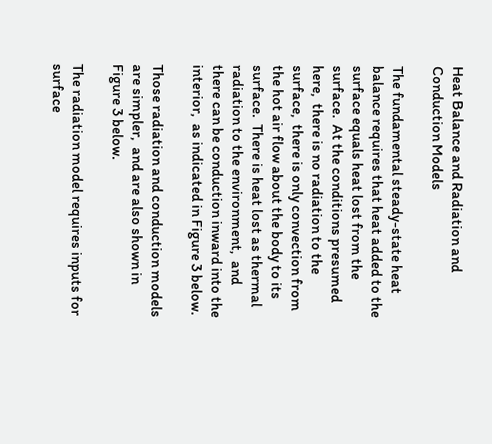Heat Balance and Radiation and Conduction Models

The fundamental steady-state heat balance requires that heat added to the surface equals heat lost from the surface.  At the conditions presumed here,  there is no radiation to the surface,  there is only convection from the hot air flow about the body to its surface.  There is heat lost as thermal radiation to the environment,  and there can be conduction inward into the interior,  as indicated in Figure 3 below.

Those radiation and conduction models are simpler,  and are also shown in Figure 3 below.

The radiation model requires inputs for surface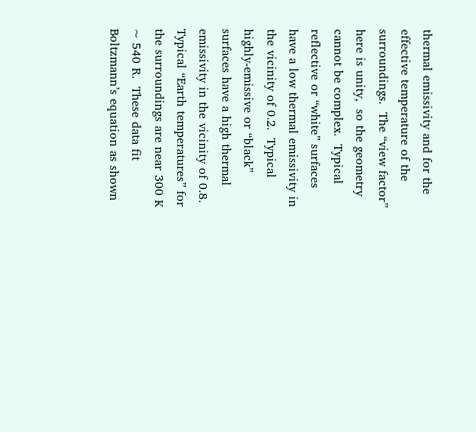thermal emissivity and for the effective temperature of the surroundings.  The “view factor” here is unity,  so the geometry cannot be complex.  Typical reflective or “white” surfaces have a low thermal emissivity in the vicinity of 0.2.  Typical highly-emissive or “black” surfaces have a high thermal emissivity in the vicinity of 0.8.  Typical “Earth temperatures” for the surroundings are near 300 K ~ 540 R.  These data fit Boltzmann’s equation as shown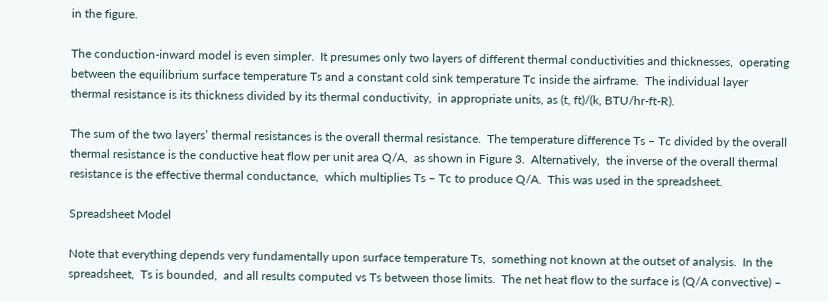in the figure.

The conduction-inward model is even simpler.  It presumes only two layers of different thermal conductivities and thicknesses,  operating between the equilibrium surface temperature Ts and a constant cold sink temperature Tc inside the airframe.  The individual layer thermal resistance is its thickness divided by its thermal conductivity,  in appropriate units, as (t, ft)/(k, BTU/hr-ft-R).

The sum of the two layers’ thermal resistances is the overall thermal resistance.  The temperature difference Ts – Tc divided by the overall thermal resistance is the conductive heat flow per unit area Q/A,  as shown in Figure 3.  Alternatively,  the inverse of the overall thermal resistance is the effective thermal conductance,  which multiplies Ts – Tc to produce Q/A.  This was used in the spreadsheet.

Spreadsheet Model

Note that everything depends very fundamentally upon surface temperature Ts,  something not known at the outset of analysis.  In the spreadsheet,  Ts is bounded,  and all results computed vs Ts between those limits.  The net heat flow to the surface is (Q/A convective) –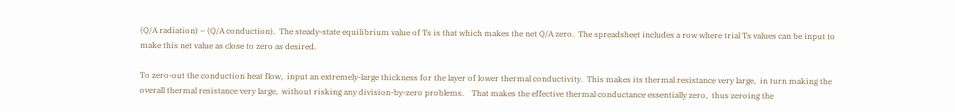(Q/A radiation) – (Q/A conduction).  The steady-state equilibrium value of Ts is that which makes the net Q/A zero.  The spreadsheet includes a row where trial Ts values can be input to make this net value as close to zero as desired.

To zero-out the conduction heat flow,  input an extremely-large thickness for the layer of lower thermal conductivity.  This makes its thermal resistance very large,  in turn making the overall thermal resistance very large,  without risking any division-by-zero problems.    That makes the effective thermal conductance essentially zero,  thus zeroing the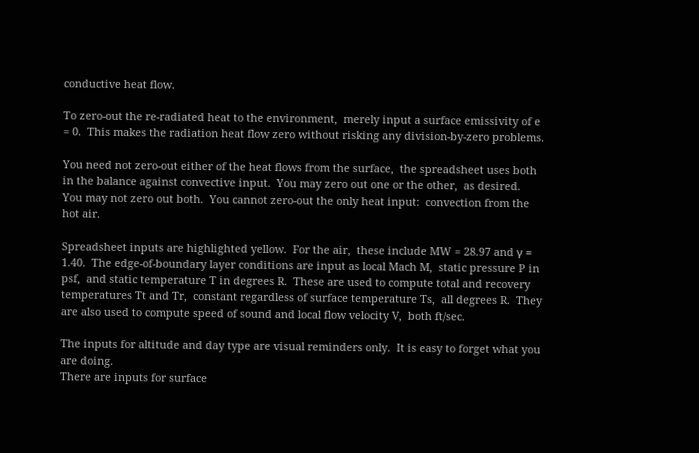conductive heat flow.

To zero-out the re-radiated heat to the environment,  merely input a surface emissivity of e = 0.  This makes the radiation heat flow zero without risking any division-by-zero problems.

You need not zero-out either of the heat flows from the surface,  the spreadsheet uses both in the balance against convective input.  You may zero out one or the other,  as desired.  You may not zero out both.  You cannot zero-out the only heat input:  convection from the hot air.

Spreadsheet inputs are highlighted yellow.  For the air,  these include MW = 28.97 and γ = 1.40.  The edge-of-boundary layer conditions are input as local Mach M,  static pressure P in psf,  and static temperature T in degrees R.  These are used to compute total and recovery temperatures Tt and Tr,  constant regardless of surface temperature Ts,  all degrees R.  They are also used to compute speed of sound and local flow velocity V,  both ft/sec.

The inputs for altitude and day type are visual reminders only.  It is easy to forget what you are doing.
There are inputs for surface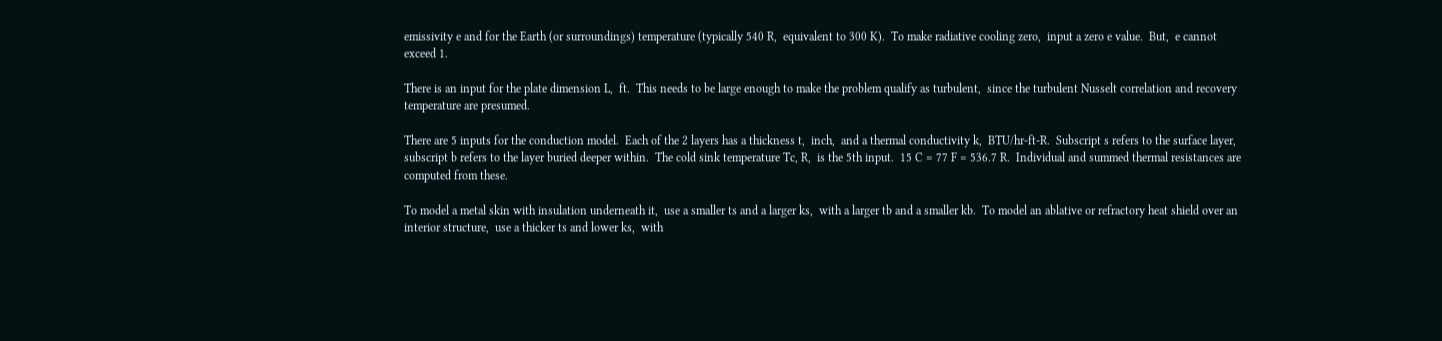emissivity e and for the Earth (or surroundings) temperature (typically 540 R,  equivalent to 300 K).  To make radiative cooling zero,  input a zero e value.  But,  e cannot exceed 1.

There is an input for the plate dimension L,  ft.  This needs to be large enough to make the problem qualify as turbulent,  since the turbulent Nusselt correlation and recovery temperature are presumed.

There are 5 inputs for the conduction model.  Each of the 2 layers has a thickness t,  inch,  and a thermal conductivity k,  BTU/hr-ft-R.  Subscript s refers to the surface layer,  subscript b refers to the layer buried deeper within.  The cold sink temperature Tc, R,  is the 5th input.  15 C = 77 F = 536.7 R.  Individual and summed thermal resistances are computed from these.

To model a metal skin with insulation underneath it,  use a smaller ts and a larger ks,  with a larger tb and a smaller kb.  To model an ablative or refractory heat shield over an interior structure,  use a thicker ts and lower ks,  with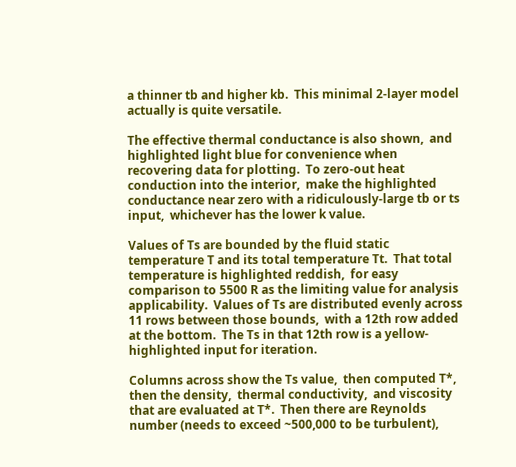a thinner tb and higher kb.  This minimal 2-layer model actually is quite versatile.

The effective thermal conductance is also shown,  and highlighted light blue for convenience when recovering data for plotting.  To zero-out heat conduction into the interior,  make the highlighted conductance near zero with a ridiculously-large tb or ts input,  whichever has the lower k value.

Values of Ts are bounded by the fluid static temperature T and its total temperature Tt.  That total temperature is highlighted reddish,  for easy comparison to 5500 R as the limiting value for analysis applicability.  Values of Ts are distributed evenly across 11 rows between those bounds,  with a 12th row added at the bottom.  The Ts in that 12th row is a yellow-highlighted input for iteration.

Columns across show the Ts value,  then computed T*,  then the density,  thermal conductivity,  and viscosity that are evaluated at T*.  Then there are Reynolds number (needs to exceed ~500,000 to be turbulent),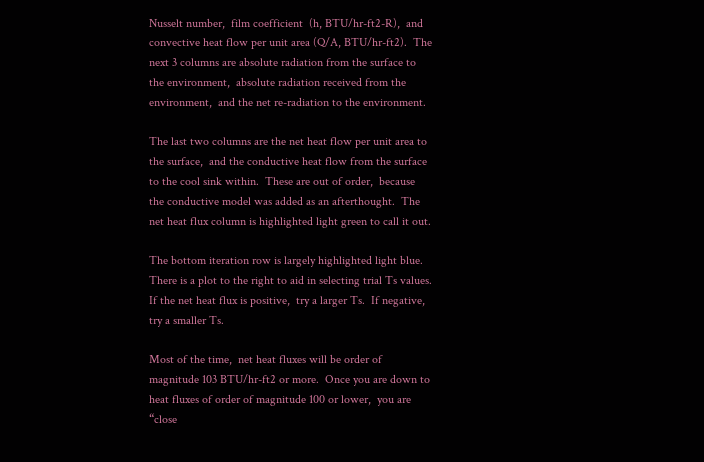Nusselt number,  film coefficient  (h, BTU/hr-ft2-R),  and convective heat flow per unit area (Q/A, BTU/hr-ft2).  The next 3 columns are absolute radiation from the surface to the environment,  absolute radiation received from the environment,  and the net re-radiation to the environment.

The last two columns are the net heat flow per unit area to the surface,  and the conductive heat flow from the surface to the cool sink within.  These are out of order,  because the conductive model was added as an afterthought.  The net heat flux column is highlighted light green to call it out.

The bottom iteration row is largely highlighted light blue.  There is a plot to the right to aid in selecting trial Ts values.  If the net heat flux is positive,  try a larger Ts.  If negative,  try a smaller Ts.

Most of the time,  net heat fluxes will be order of magnitude 103 BTU/hr-ft2 or more.  Once you are down to heat fluxes of order of magnitude 100 or lower,  you are “close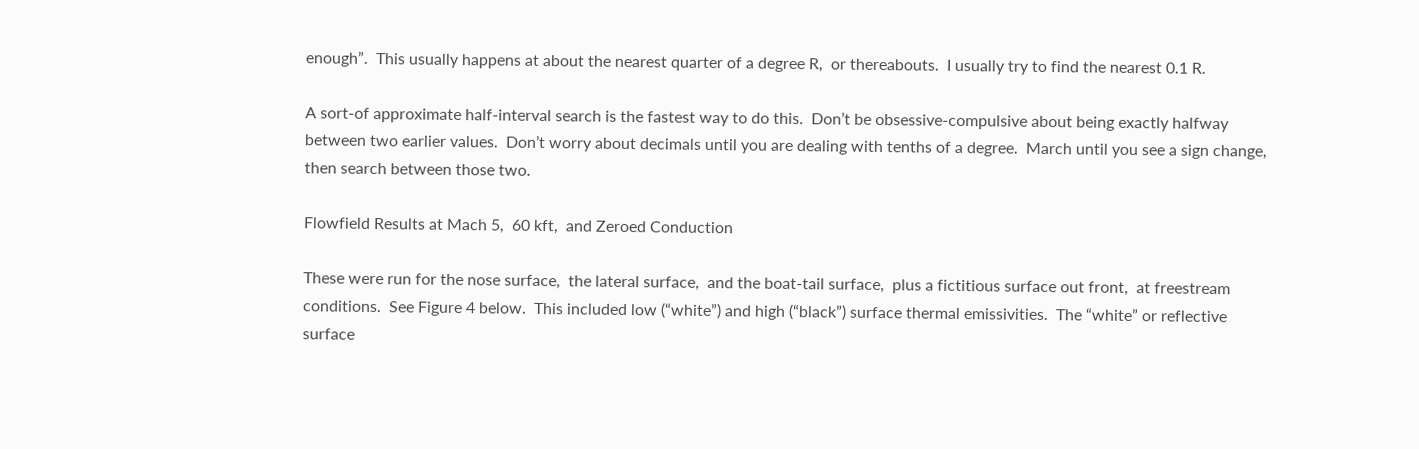enough”.  This usually happens at about the nearest quarter of a degree R,  or thereabouts.  I usually try to find the nearest 0.1 R.

A sort-of approximate half-interval search is the fastest way to do this.  Don’t be obsessive-compulsive about being exactly halfway between two earlier values.  Don’t worry about decimals until you are dealing with tenths of a degree.  March until you see a sign change,  then search between those two.

Flowfield Results at Mach 5,  60 kft,  and Zeroed Conduction

These were run for the nose surface,  the lateral surface,  and the boat-tail surface,  plus a fictitious surface out front,  at freestream conditions.  See Figure 4 below.  This included low (“white”) and high (“black”) surface thermal emissivities.  The “white” or reflective surface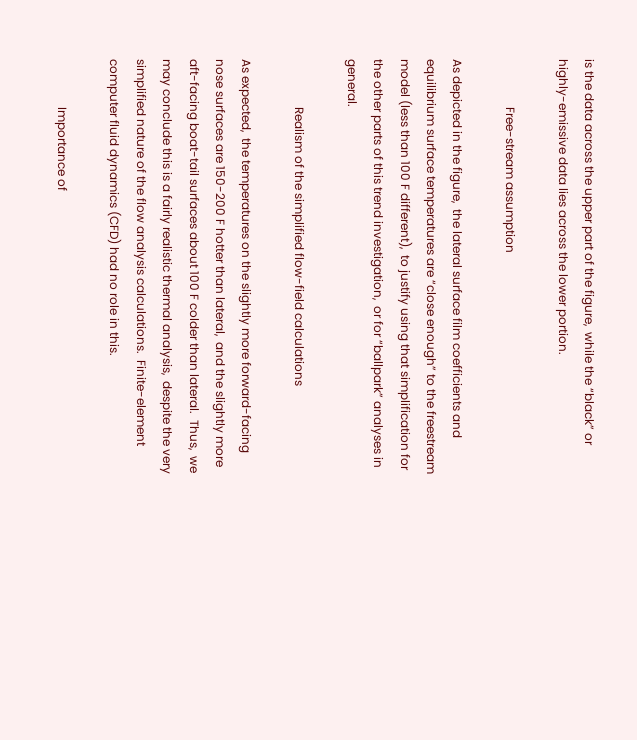is the data across the upper part of the figure,  while the “black” or highly-emissive data lies across the lower portion.

                Free-stream assumption

As depicted in the figure,  the lateral surface film coefficients and equilibrium surface temperatures are “close enough” to the freestream model (less than 100 F different),  to justify using that simplification for the other parts of this trend investigation,  or for “ballpark” analyses in general.

                Realism of the simplified flow-field calculations

As expected,  the temperatures on the slightly more forward-facing nose surfaces are 150-200 F hotter than lateral,  and the slightly more aft-facing boat-tail surfaces about 100 F colder than lateral.  Thus,  we may conclude this is a fairly realistic thermal analysis,  despite the very simplified nature of the flow analysis calculations.  Finite-element computer fluid dynamics (CFD) had no role in this.

                Importance of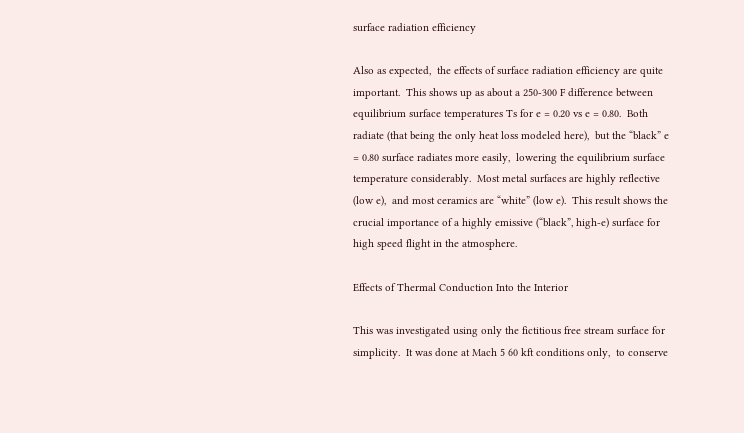surface radiation efficiency

Also as expected,  the effects of surface radiation efficiency are quite important.  This shows up as about a 250-300 F difference between equilibrium surface temperatures Ts for e = 0.20 vs e = 0.80.  Both radiate (that being the only heat loss modeled here),  but the “black” e = 0.80 surface radiates more easily,  lowering the equilibrium surface temperature considerably.  Most metal surfaces are highly reflective (low e),  and most ceramics are “white” (low e).  This result shows the crucial importance of a highly emissive (“black”, high-e) surface for high speed flight in the atmosphere.

Effects of Thermal Conduction Into the Interior

This was investigated using only the fictitious free stream surface for simplicity.  It was done at Mach 5 60 kft conditions only,  to conserve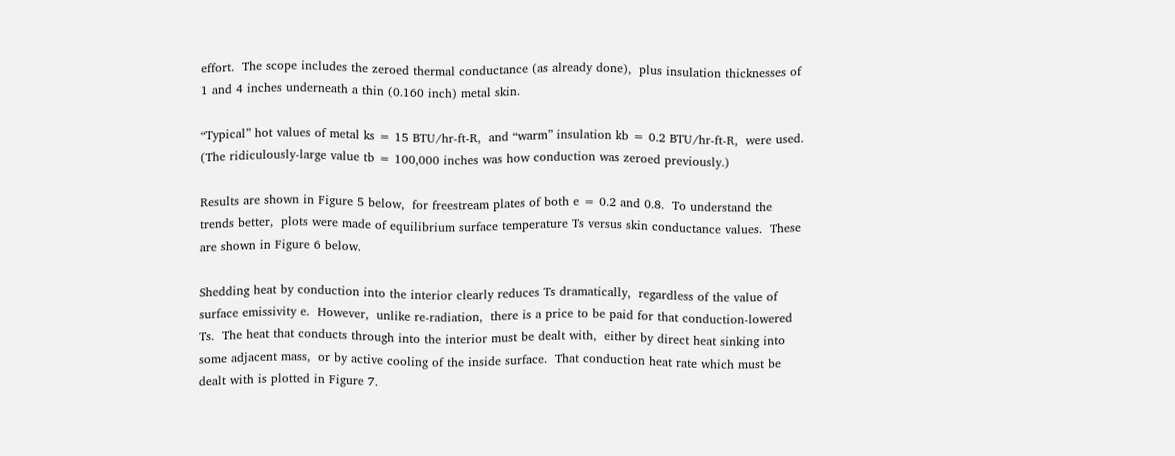effort.  The scope includes the zeroed thermal conductance (as already done),  plus insulation thicknesses of 1 and 4 inches underneath a thin (0.160 inch) metal skin.

“Typical” hot values of metal ks = 15 BTU/hr-ft-R,  and “warm” insulation kb = 0.2 BTU/hr-ft-R,  were used.  (The ridiculously-large value tb = 100,000 inches was how conduction was zeroed previously.)

Results are shown in Figure 5 below,  for freestream plates of both e = 0.2 and 0.8.  To understand the trends better,  plots were made of equilibrium surface temperature Ts versus skin conductance values.  These are shown in Figure 6 below.

Shedding heat by conduction into the interior clearly reduces Ts dramatically,  regardless of the value of surface emissivity e.  However,  unlike re-radiation,  there is a price to be paid for that conduction-lowered Ts.  The heat that conducts through into the interior must be dealt with,  either by direct heat sinking into some adjacent mass,  or by active cooling of the inside surface.  That conduction heat rate which must be dealt with is plotted in Figure 7.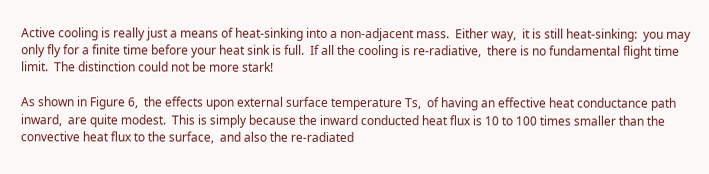Active cooling is really just a means of heat-sinking into a non-adjacent mass.  Either way,  it is still heat-sinking:  you may only fly for a finite time before your heat sink is full.  If all the cooling is re-radiative,  there is no fundamental flight time limit.  The distinction could not be more stark!

As shown in Figure 6,  the effects upon external surface temperature Ts,  of having an effective heat conductance path inward,  are quite modest.  This is simply because the inward conducted heat flux is 10 to 100 times smaller than the convective heat flux to the surface,  and also the re-radiated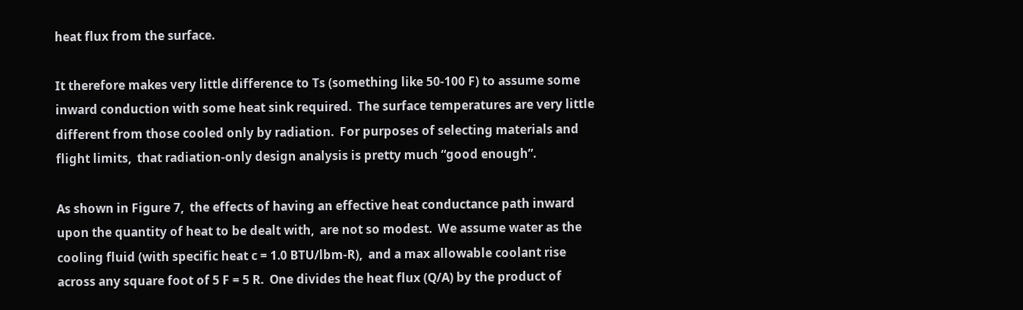heat flux from the surface.

It therefore makes very little difference to Ts (something like 50-100 F) to assume some inward conduction with some heat sink required.  The surface temperatures are very little different from those cooled only by radiation.  For purposes of selecting materials and flight limits,  that radiation-only design analysis is pretty much “good enough”.

As shown in Figure 7,  the effects of having an effective heat conductance path inward upon the quantity of heat to be dealt with,  are not so modest.  We assume water as the cooling fluid (with specific heat c = 1.0 BTU/lbm-R),  and a max allowable coolant rise across any square foot of 5 F = 5 R.  One divides the heat flux (Q/A) by the product of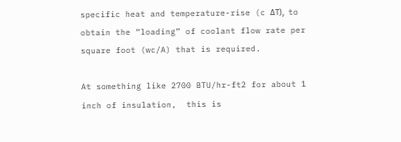specific heat and temperature-rise (c ΔT),  to obtain the “loading” of coolant flow rate per square foot (wc/A) that is required.

At something like 2700 BTU/hr-ft2 for about 1 inch of insulation,  this is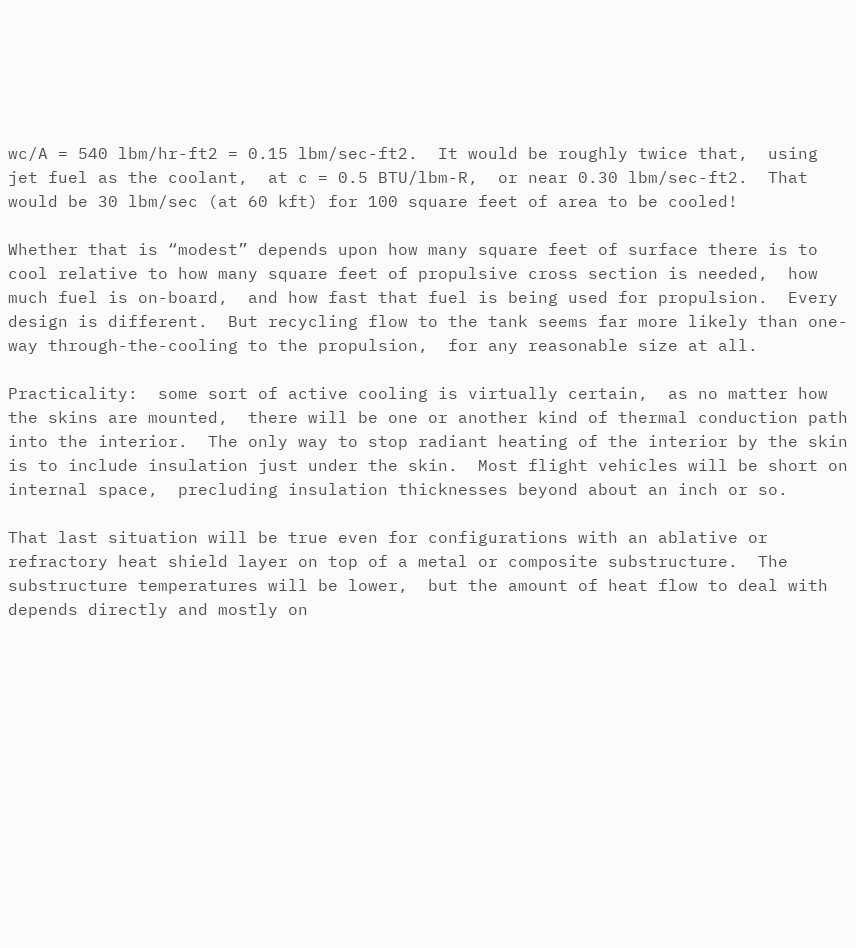wc/A = 540 lbm/hr-ft2 = 0.15 lbm/sec-ft2.  It would be roughly twice that,  using jet fuel as the coolant,  at c = 0.5 BTU/lbm-R,  or near 0.30 lbm/sec-ft2.  That would be 30 lbm/sec (at 60 kft) for 100 square feet of area to be cooled!

Whether that is “modest” depends upon how many square feet of surface there is to cool relative to how many square feet of propulsive cross section is needed,  how much fuel is on-board,  and how fast that fuel is being used for propulsion.  Every design is different.  But recycling flow to the tank seems far more likely than one-way through-the-cooling to the propulsion,  for any reasonable size at all.

Practicality:  some sort of active cooling is virtually certain,  as no matter how the skins are mounted,  there will be one or another kind of thermal conduction path into the interior.  The only way to stop radiant heating of the interior by the skin is to include insulation just under the skin.  Most flight vehicles will be short on internal space,  precluding insulation thicknesses beyond about an inch or so.

That last situation will be true even for configurations with an ablative or refractory heat shield layer on top of a metal or composite substructure.  The substructure temperatures will be lower,  but the amount of heat flow to deal with depends directly and mostly on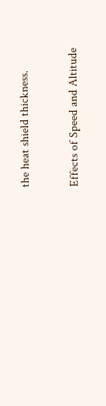the heat shield thickness.

Effects of Speed and Altitude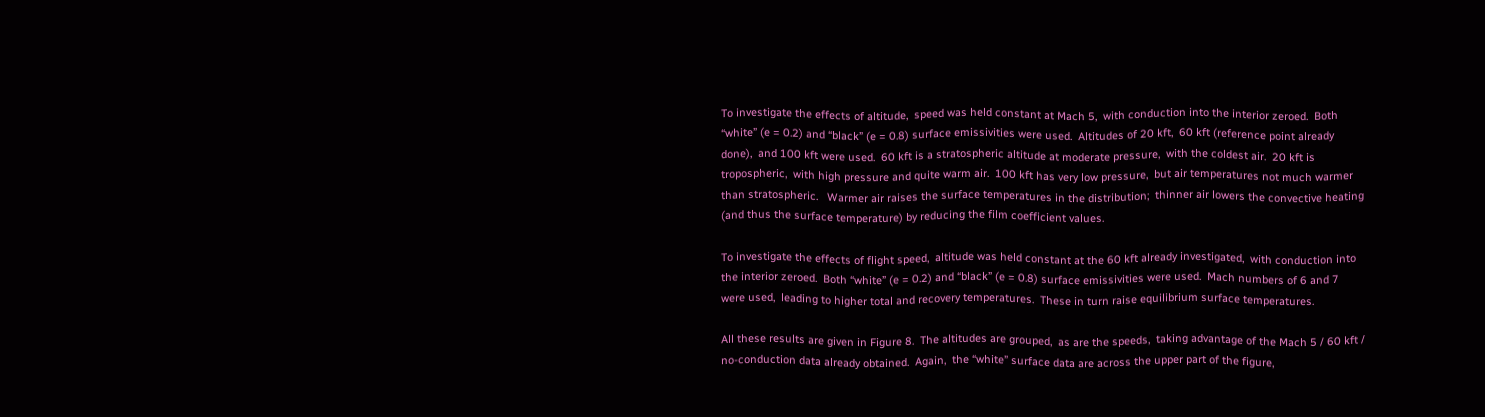To investigate the effects of altitude,  speed was held constant at Mach 5,  with conduction into the interior zeroed.  Both “white” (e = 0.2) and “black” (e = 0.8) surface emissivities were used.  Altitudes of 20 kft,  60 kft (reference point already done),  and 100 kft were used.  60 kft is a stratospheric altitude at moderate pressure,  with the coldest air.  20 kft is tropospheric,  with high pressure and quite warm air.  100 kft has very low pressure,  but air temperatures not much warmer than stratospheric.   Warmer air raises the surface temperatures in the distribution;  thinner air lowers the convective heating (and thus the surface temperature) by reducing the film coefficient values.

To investigate the effects of flight speed,  altitude was held constant at the 60 kft already investigated,  with conduction into the interior zeroed.  Both “white” (e = 0.2) and “black” (e = 0.8) surface emissivities were used.  Mach numbers of 6 and 7 were used,  leading to higher total and recovery temperatures.  These in turn raise equilibrium surface temperatures.

All these results are given in Figure 8.  The altitudes are grouped,  as are the speeds,  taking advantage of the Mach 5 / 60 kft / no-conduction data already obtained.  Again,  the “white” surface data are across the upper part of the figure,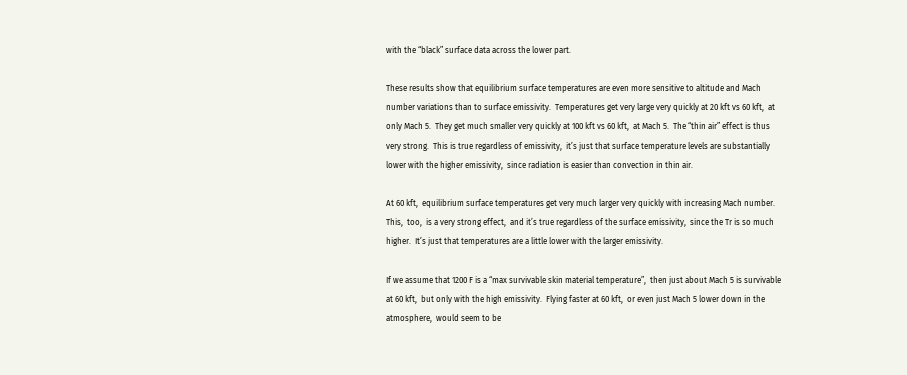with the “black” surface data across the lower part.

These results show that equilibrium surface temperatures are even more sensitive to altitude and Mach number variations than to surface emissivity.  Temperatures get very large very quickly at 20 kft vs 60 kft,  at only Mach 5.  They get much smaller very quickly at 100 kft vs 60 kft,  at Mach 5.  The “thin air” effect is thus very strong.  This is true regardless of emissivity,  it’s just that surface temperature levels are substantially lower with the higher emissivity,  since radiation is easier than convection in thin air.

At 60 kft,  equilibrium surface temperatures get very much larger very quickly with increasing Mach number.  This,  too,  is a very strong effect,  and it’s true regardless of the surface emissivity,  since the Tr is so much higher.  It’s just that temperatures are a little lower with the larger emissivity.

If we assume that 1200 F is a “max survivable skin material temperature”,  then just about Mach 5 is survivable at 60 kft,  but only with the high emissivity.  Flying faster at 60 kft,  or even just Mach 5 lower down in the atmosphere,  would seem to be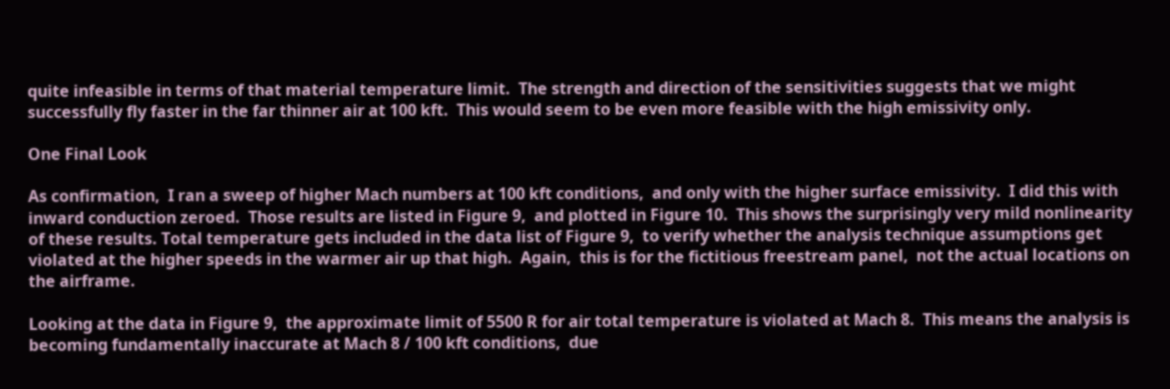quite infeasible in terms of that material temperature limit.  The strength and direction of the sensitivities suggests that we might successfully fly faster in the far thinner air at 100 kft.  This would seem to be even more feasible with the high emissivity only.

One Final Look

As confirmation,  I ran a sweep of higher Mach numbers at 100 kft conditions,  and only with the higher surface emissivity.  I did this with inward conduction zeroed.  Those results are listed in Figure 9,  and plotted in Figure 10.  This shows the surprisingly very mild nonlinearity of these results. Total temperature gets included in the data list of Figure 9,  to verify whether the analysis technique assumptions get violated at the higher speeds in the warmer air up that high.  Again,  this is for the fictitious freestream panel,  not the actual locations on the airframe.

Looking at the data in Figure 9,  the approximate limit of 5500 R for air total temperature is violated at Mach 8.  This means the analysis is becoming fundamentally inaccurate at Mach 8 / 100 kft conditions,  due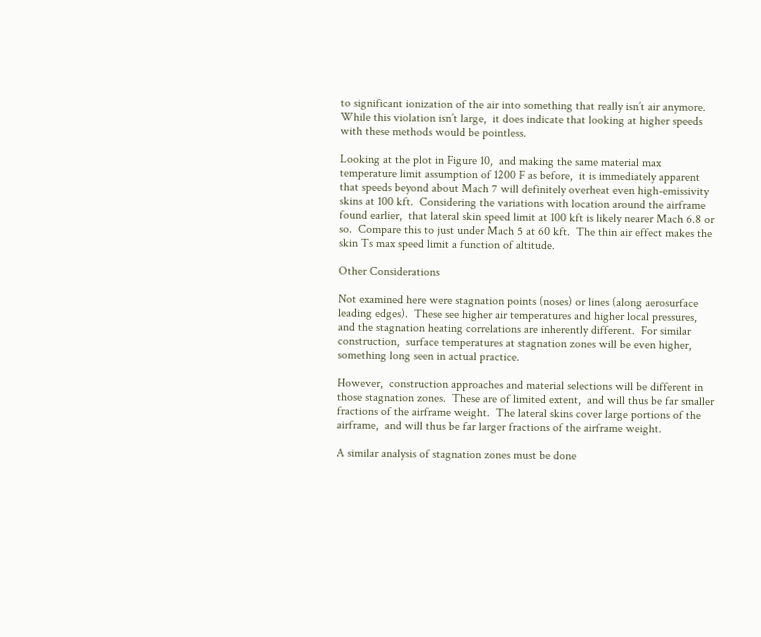to significant ionization of the air into something that really isn’t air anymore.  While this violation isn’t large,  it does indicate that looking at higher speeds with these methods would be pointless.

Looking at the plot in Figure 10,  and making the same material max temperature limit assumption of 1200 F as before,  it is immediately apparent that speeds beyond about Mach 7 will definitely overheat even high-emissivity skins at 100 kft.  Considering the variations with location around the airframe found earlier,  that lateral skin speed limit at 100 kft is likely nearer Mach 6.8 or so.  Compare this to just under Mach 5 at 60 kft.  The thin air effect makes the skin Ts max speed limit a function of altitude.

Other Considerations

Not examined here were stagnation points (noses) or lines (along aerosurface leading edges).  These see higher air temperatures and higher local pressures,  and the stagnation heating correlations are inherently different.  For similar construction,  surface temperatures at stagnation zones will be even higher,  something long seen in actual practice.

However,  construction approaches and material selections will be different in those stagnation zones.  These are of limited extent,  and will thus be far smaller fractions of the airframe weight.  The lateral skins cover large portions of the airframe,  and will thus be far larger fractions of the airframe weight.

A similar analysis of stagnation zones must be done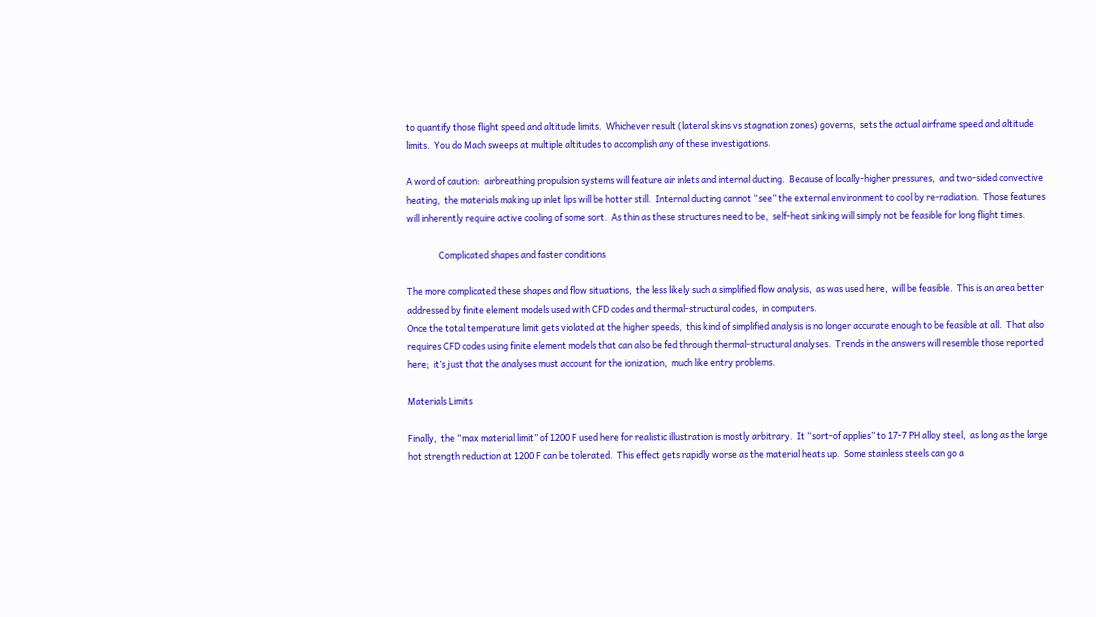to quantify those flight speed and altitude limits.  Whichever result (lateral skins vs stagnation zones) governs,  sets the actual airframe speed and altitude limits.  You do Mach sweeps at multiple altitudes to accomplish any of these investigations.

A word of caution:  airbreathing propulsion systems will feature air inlets and internal ducting.  Because of locally-higher pressures,  and two-sided convective heating,  the materials making up inlet lips will be hotter still.  Internal ducting cannot “see” the external environment to cool by re-radiation.  Those features will inherently require active cooling of some sort.  As thin as these structures need to be,  self-heat sinking will simply not be feasible for long flight times.

                Complicated shapes and faster conditions

The more complicated these shapes and flow situations,  the less likely such a simplified flow analysis,  as was used here,  will be feasible.  This is an area better addressed by finite element models used with CFD codes and thermal-structural codes,  in computers.
Once the total temperature limit gets violated at the higher speeds,  this kind of simplified analysis is no longer accurate enough to be feasible at all.  That also requires CFD codes using finite element models that can also be fed through thermal-structural analyses.  Trends in the answers will resemble those reported here;  it’s just that the analyses must account for the ionization,  much like entry problems.

Materials Limits

Finally,  the “max material limit” of 1200 F used here for realistic illustration is mostly arbitrary.  It “sort-of applies” to 17-7 PH alloy steel,  as long as the large hot strength reduction at 1200 F can be tolerated.  This effect gets rapidly worse as the material heats up.  Some stainless steels can go a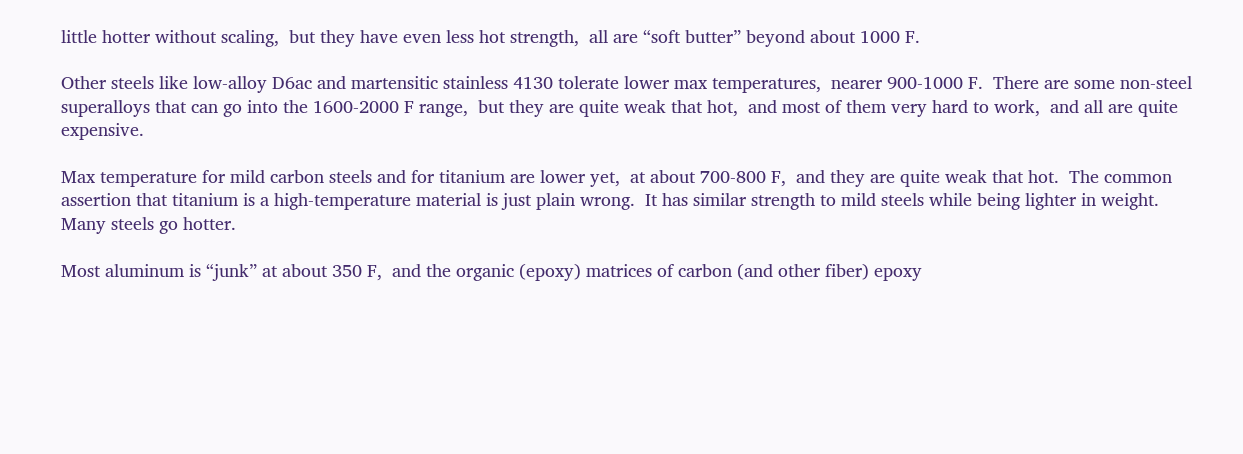little hotter without scaling,  but they have even less hot strength,  all are “soft butter” beyond about 1000 F.

Other steels like low-alloy D6ac and martensitic stainless 4130 tolerate lower max temperatures,  nearer 900-1000 F.  There are some non-steel superalloys that can go into the 1600-2000 F range,  but they are quite weak that hot,  and most of them very hard to work,  and all are quite expensive.

Max temperature for mild carbon steels and for titanium are lower yet,  at about 700-800 F,  and they are quite weak that hot.  The common assertion that titanium is a high-temperature material is just plain wrong.  It has similar strength to mild steels while being lighter in weight.  Many steels go hotter.

Most aluminum is “junk” at about 350 F,  and the organic (epoxy) matrices of carbon (and other fiber) epoxy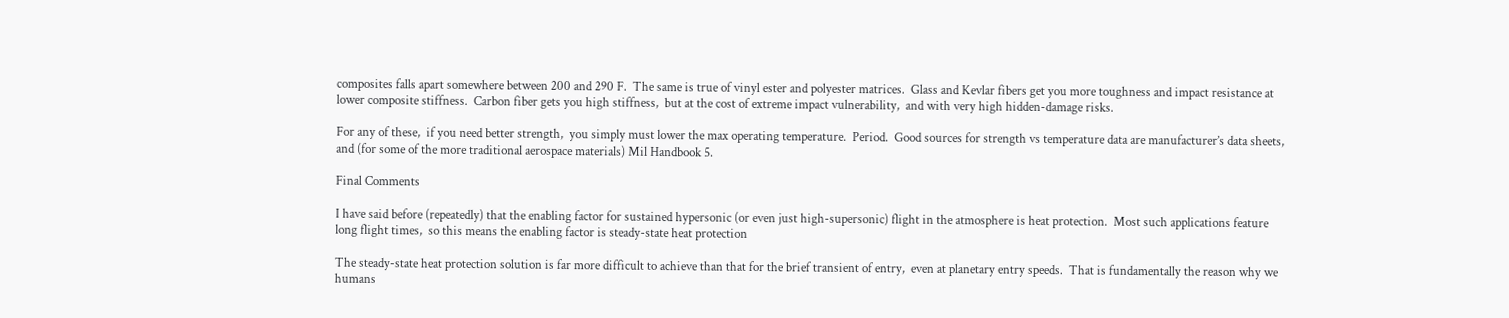composites falls apart somewhere between 200 and 290 F.  The same is true of vinyl ester and polyester matrices.  Glass and Kevlar fibers get you more toughness and impact resistance at lower composite stiffness.  Carbon fiber gets you high stiffness,  but at the cost of extreme impact vulnerability,  and with very high hidden-damage risks.

For any of these,  if you need better strength,  you simply must lower the max operating temperature.  Period.  Good sources for strength vs temperature data are manufacturer’s data sheets,  and (for some of the more traditional aerospace materials) Mil Handbook 5.

Final Comments

I have said before (repeatedly) that the enabling factor for sustained hypersonic (or even just high-supersonic) flight in the atmosphere is heat protection.  Most such applications feature long flight times,  so this means the enabling factor is steady-state heat protection

The steady-state heat protection solution is far more difficult to achieve than that for the brief transient of entry,  even at planetary entry speeds.  That is fundamentally the reason why we humans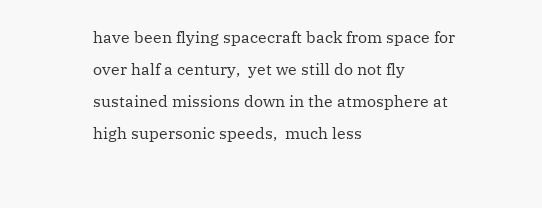have been flying spacecraft back from space for over half a century,  yet we still do not fly sustained missions down in the atmosphere at high supersonic speeds,  much less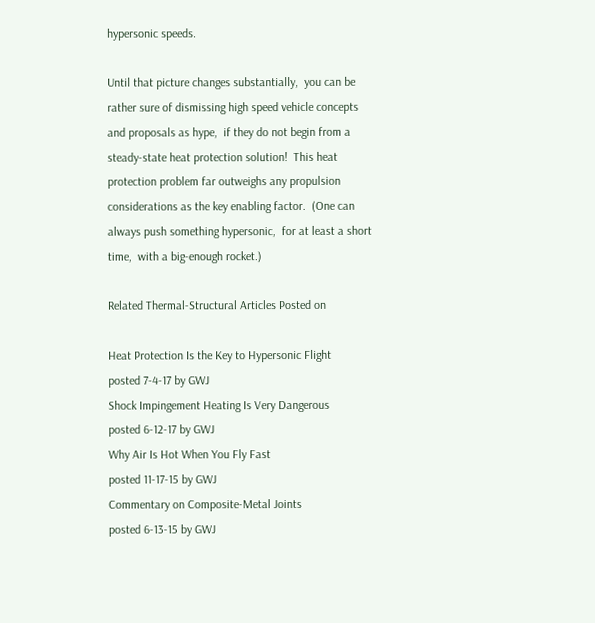hypersonic speeds.

Until that picture changes substantially,  you can be rather sure of dismissing high speed vehicle concepts and proposals as hype,  if they do not begin from a steady-state heat protection solution!  This heat protection problem far outweighs any propulsion considerations as the key enabling factor.  (One can always push something hypersonic,  for at least a short time,  with a big-enough rocket.)

Related Thermal-Structural Articles Posted on

Heat Protection Is the Key to Hypersonic Flight      posted 7-4-17 by GWJ
Shock Impingement Heating Is Very Dangerous      posted 6-12-17 by GWJ
Why Air Is Hot When You Fly Fast                          posted 11-17-15 by GWJ
Commentary on Composite-Metal Joints                  posted 6-13-15 by GWJ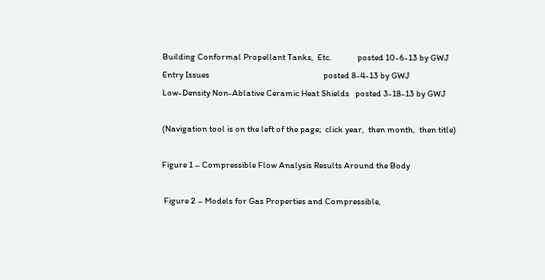Building Conformal Propellant Tanks,  Etc.             posted 10-6-13 by GWJ
Entry Issues                                                         posted 8-4-13 by GWJ
Low-Density Non-Ablative Ceramic Heat Shields   posted 3-18-13 by GWJ

(Navigation tool is on the left of the page;  click year,  then month,  then title)

Figure 1 – Compressible Flow Analysis Results Around the Body

 Figure 2 – Models for Gas Properties and Compressible,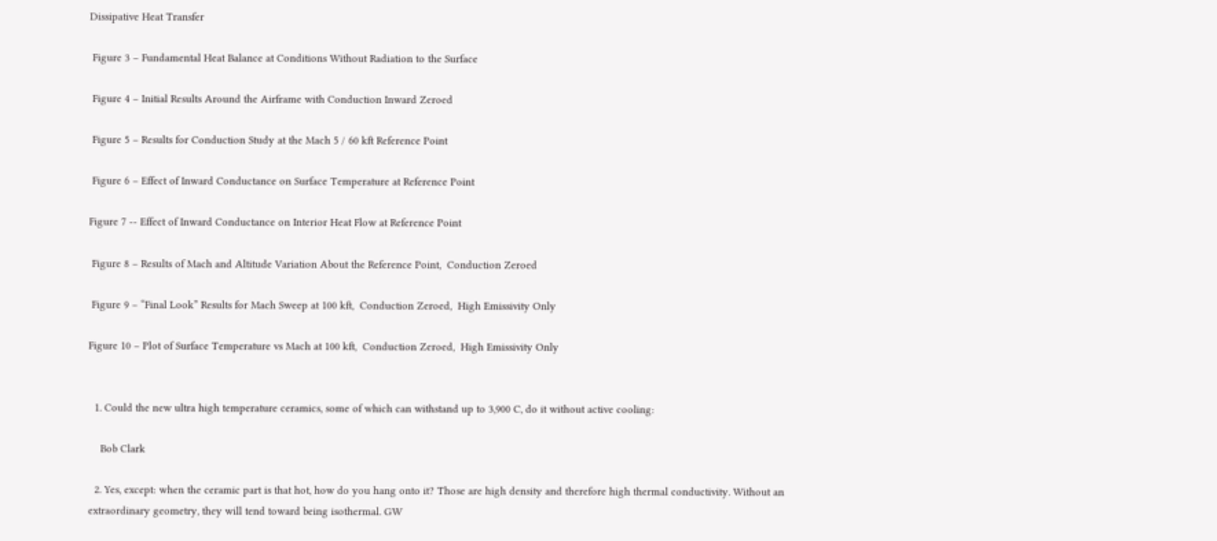Dissipative Heat Transfer

 Figure 3 – Fundamental Heat Balance at Conditions Without Radiation to the Surface

 Figure 4 – Initial Results Around the Airframe with Conduction Inward Zeroed

 Figure 5 – Results for Conduction Study at the Mach 5 / 60 kft Reference Point

 Figure 6 – Effect of Inward Conductance on Surface Temperature at Reference Point

Figure 7 -- Effect of Inward Conductance on Interior Heat Flow at Reference Point

 Figure 8 – Results of Mach and Altitude Variation About the Reference Point,  Conduction Zeroed

 Figure 9 – “Final Look” Results for Mach Sweep at 100 kft,  Conduction Zeroed,  High Emissivity Only

Figure 10 – Plot of Surface Temperature vs Mach at 100 kft,  Conduction Zeroed,  High Emissivity Only


  1. Could the new ultra high temperature ceramics, some of which can withstand up to 3,900 C, do it without active cooling:

    Bob Clark

  2. Yes, except: when the ceramic part is that hot, how do you hang onto it? Those are high density and therefore high thermal conductivity. Without an extraordinary geometry, they will tend toward being isothermal. GW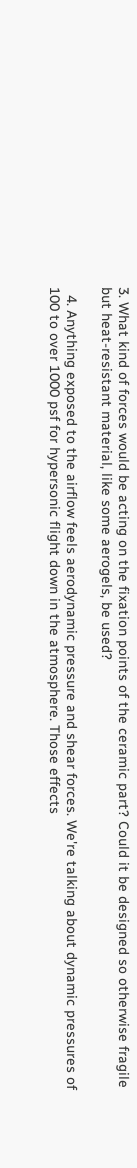3. What kind of forces would be acting on the fixation points of the ceramic part? Could it be designed so otherwise fragile but heat-resistant material, like some aerogels, be used?

  4. Anything exposed to the airflow feels aerodynamic pressure and shear forces. We're talking about dynamic pressures of 100 to over 1000 psf for hypersonic flight down in the atmosphere. Those effects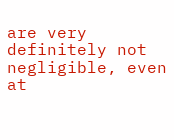are very definitely not negligible, even at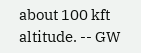about 100 kft altitude. -- GW